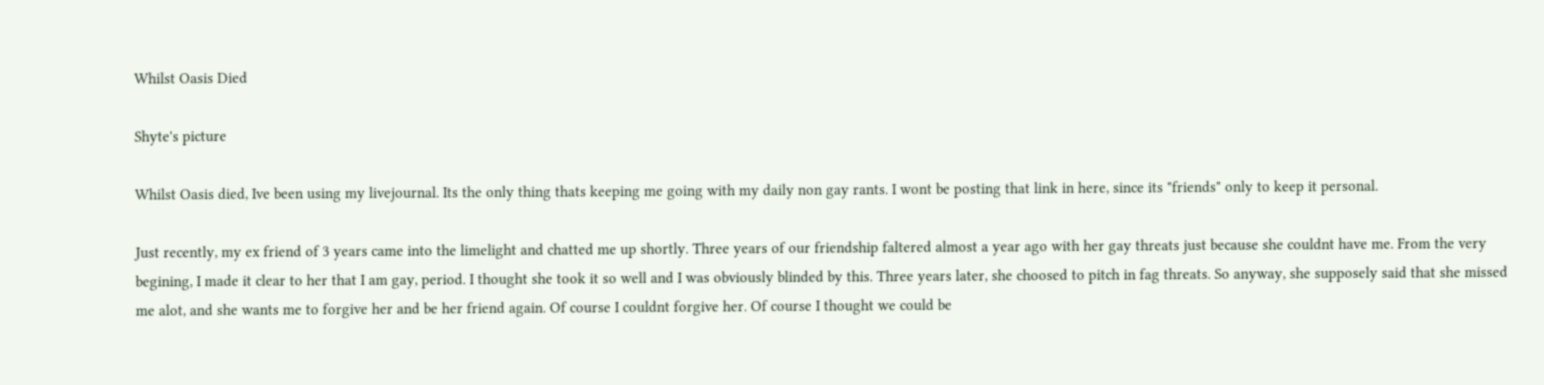Whilst Oasis Died

Shyte's picture

Whilst Oasis died, Ive been using my livejournal. Its the only thing thats keeping me going with my daily non gay rants. I wont be posting that link in here, since its "friends" only to keep it personal.

Just recently, my ex friend of 3 years came into the limelight and chatted me up shortly. Three years of our friendship faltered almost a year ago with her gay threats just because she couldnt have me. From the very begining, I made it clear to her that I am gay, period. I thought she took it so well and I was obviously blinded by this. Three years later, she choosed to pitch in fag threats. So anyway, she supposely said that she missed me alot, and she wants me to forgive her and be her friend again. Of course I couldnt forgive her. Of course I thought we could be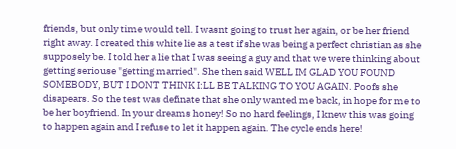friends, but only time would tell. I wasnt going to trust her again, or be her friend right away. I created this white lie as a test if she was being a perfect christian as she supposely be. I told her a lie that I was seeing a guy and that we were thinking about getting seriouse "getting married". She then said WELL IM GLAD YOU FOUND SOMEBODY, BUT I DONT THINK I:LL BE TALKING TO YOU AGAIN. Poofs she disapears. So the test was definate that she only wanted me back, in hope for me to be her boyfriend. In your dreams honey! So no hard feelings, I knew this was going to happen again and I refuse to let it happen again. The cycle ends here!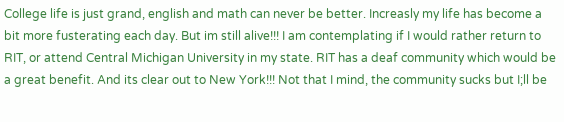College life is just grand, english and math can never be better. Increasly my life has become a bit more fusterating each day. But im still alive!!! I am contemplating if I would rather return to RIT, or attend Central Michigan University in my state. RIT has a deaf community which would be a great benefit. And its clear out to New York!!! Not that I mind, the community sucks but I;ll be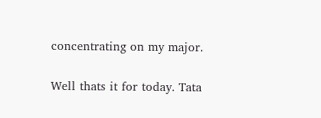concentrating on my major.

Well thats it for today. Tata